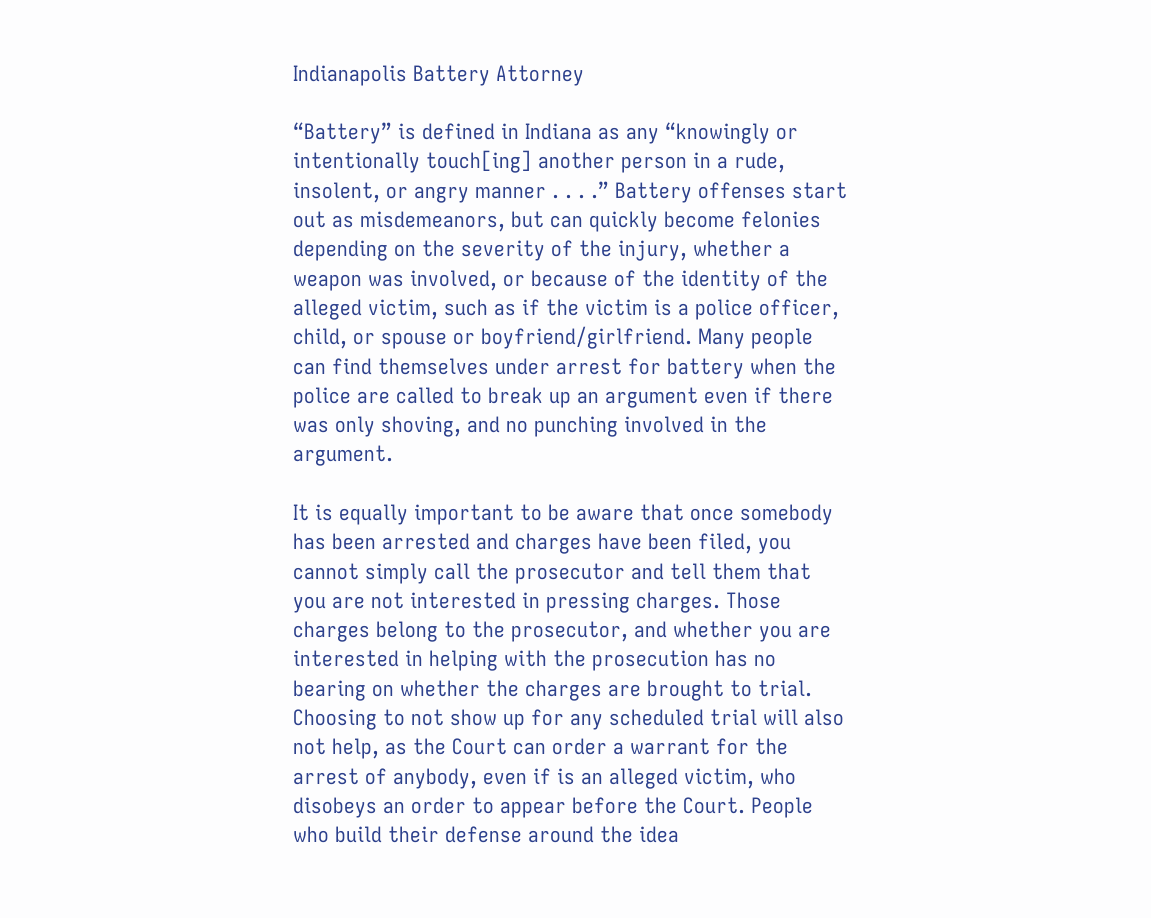Indianapolis Battery Attorney

“Battery” is defined in Indiana as any “knowingly or intentionally touch[ing] another person in a rude, insolent, or angry manner . . . .” Battery offenses start out as misdemeanors, but can quickly become felonies depending on the severity of the injury, whether a weapon was involved, or because of the identity of the alleged victim, such as if the victim is a police officer, child, or spouse or boyfriend/girlfriend. Many people can find themselves under arrest for battery when the police are called to break up an argument even if there was only shoving, and no punching involved in the argument.

It is equally important to be aware that once somebody has been arrested and charges have been filed, you cannot simply call the prosecutor and tell them that you are not interested in pressing charges. Those charges belong to the prosecutor, and whether you are interested in helping with the prosecution has no bearing on whether the charges are brought to trial. Choosing to not show up for any scheduled trial will also not help, as the Court can order a warrant for the arrest of anybody, even if is an alleged victim, who disobeys an order to appear before the Court. People who build their defense around the idea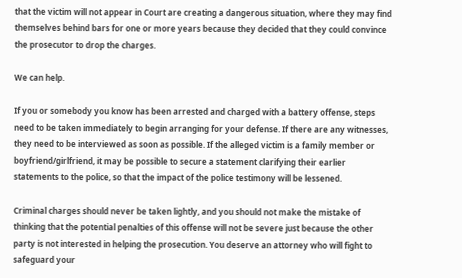that the victim will not appear in Court are creating a dangerous situation, where they may find themselves behind bars for one or more years because they decided that they could convince the prosecutor to drop the charges.

We can help.

If you or somebody you know has been arrested and charged with a battery offense, steps need to be taken immediately to begin arranging for your defense. If there are any witnesses, they need to be interviewed as soon as possible. If the alleged victim is a family member or boyfriend/girlfriend, it may be possible to secure a statement clarifying their earlier statements to the police, so that the impact of the police testimony will be lessened.

Criminal charges should never be taken lightly, and you should not make the mistake of thinking that the potential penalties of this offense will not be severe just because the other party is not interested in helping the prosecution. You deserve an attorney who will fight to safeguard your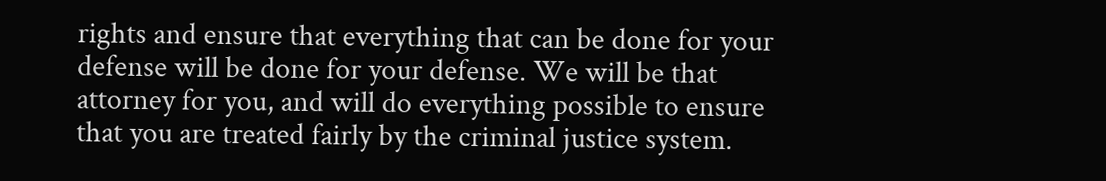rights and ensure that everything that can be done for your defense will be done for your defense. We will be that attorney for you, and will do everything possible to ensure that you are treated fairly by the criminal justice system.